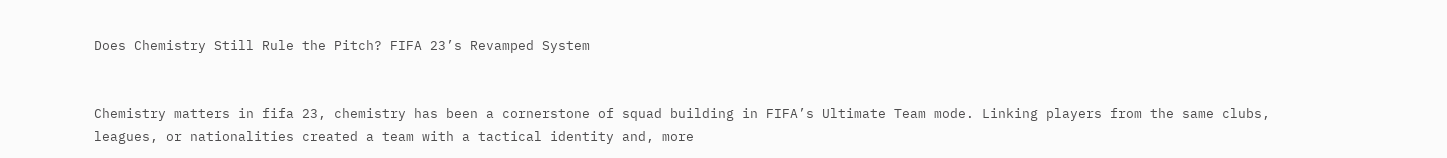Does Chemistry Still Rule the Pitch? FIFA 23’s Revamped System


Chemistry matters in fifa 23, chemistry has been a cornerstone of squad building in FIFA’s Ultimate Team mode. Linking players from the same clubs, leagues, or nationalities created a team with a tactical identity and, more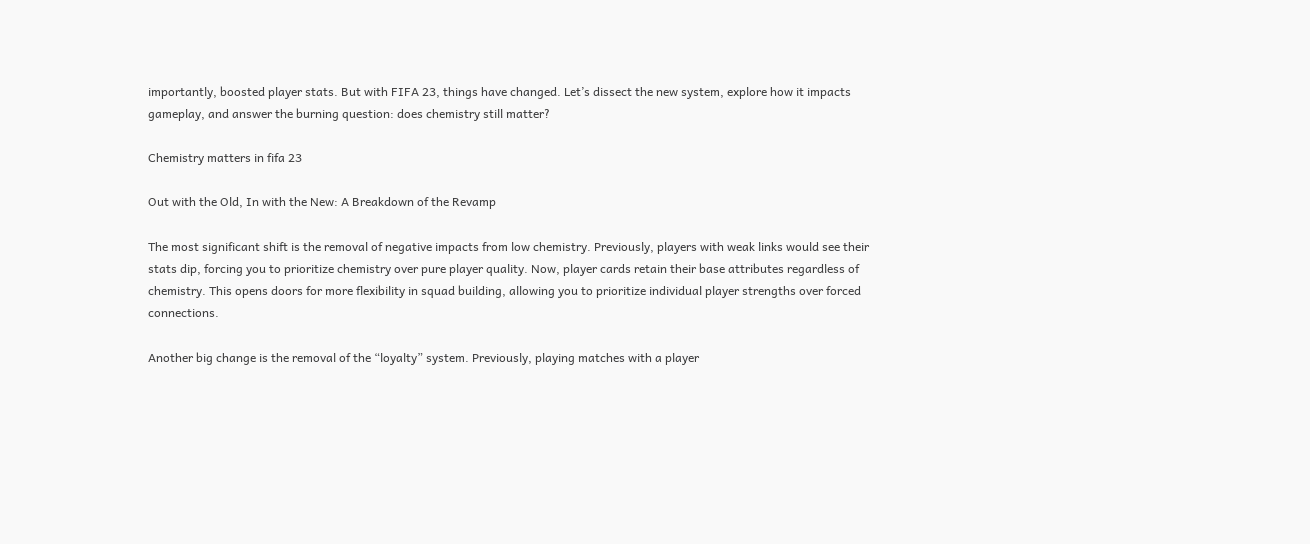importantly, boosted player stats. But with FIFA 23, things have changed. Let’s dissect the new system, explore how it impacts gameplay, and answer the burning question: does chemistry still matter?

Chemistry matters in fifa 23

Out with the Old, In with the New: A Breakdown of the Revamp

The most significant shift is the removal of negative impacts from low chemistry. Previously, players with weak links would see their stats dip, forcing you to prioritize chemistry over pure player quality. Now, player cards retain their base attributes regardless of chemistry. This opens doors for more flexibility in squad building, allowing you to prioritize individual player strengths over forced connections.

Another big change is the removal of the “loyalty” system. Previously, playing matches with a player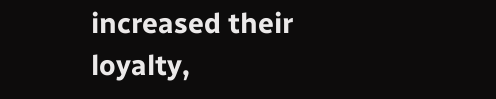increased their loyalty,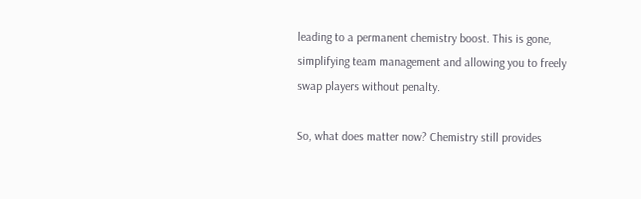leading to a permanent chemistry boost. This is gone, simplifying team management and allowing you to freely swap players without penalty.

So, what does matter now? Chemistry still provides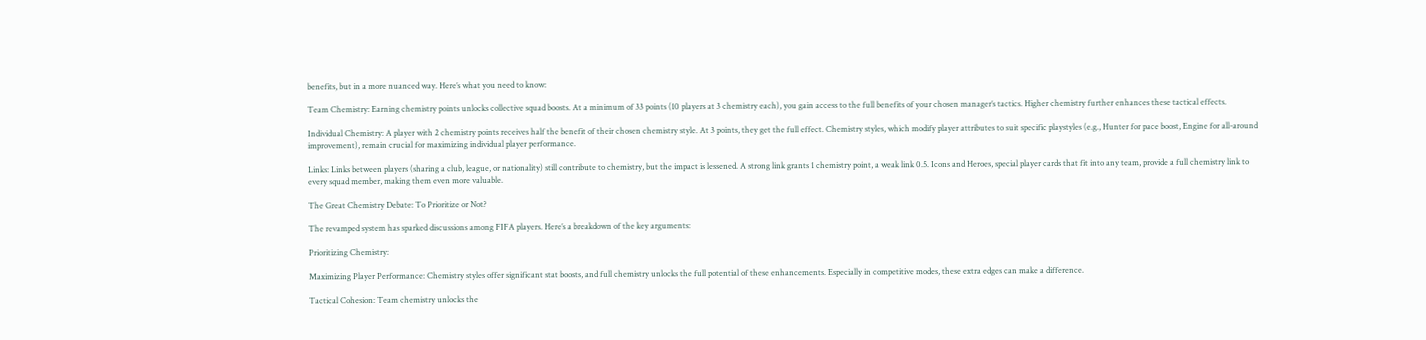benefits, but in a more nuanced way. Here’s what you need to know:

Team Chemistry: Earning chemistry points unlocks collective squad boosts. At a minimum of 33 points (10 players at 3 chemistry each), you gain access to the full benefits of your chosen manager’s tactics. Higher chemistry further enhances these tactical effects.

Individual Chemistry: A player with 2 chemistry points receives half the benefit of their chosen chemistry style. At 3 points, they get the full effect. Chemistry styles, which modify player attributes to suit specific playstyles (e.g., Hunter for pace boost, Engine for all-around improvement), remain crucial for maximizing individual player performance.

Links: Links between players (sharing a club, league, or nationality) still contribute to chemistry, but the impact is lessened. A strong link grants 1 chemistry point, a weak link 0.5. Icons and Heroes, special player cards that fit into any team, provide a full chemistry link to every squad member, making them even more valuable.

The Great Chemistry Debate: To Prioritize or Not?

The revamped system has sparked discussions among FIFA players. Here’s a breakdown of the key arguments:

Prioritizing Chemistry:

Maximizing Player Performance: Chemistry styles offer significant stat boosts, and full chemistry unlocks the full potential of these enhancements. Especially in competitive modes, these extra edges can make a difference.

Tactical Cohesion: Team chemistry unlocks the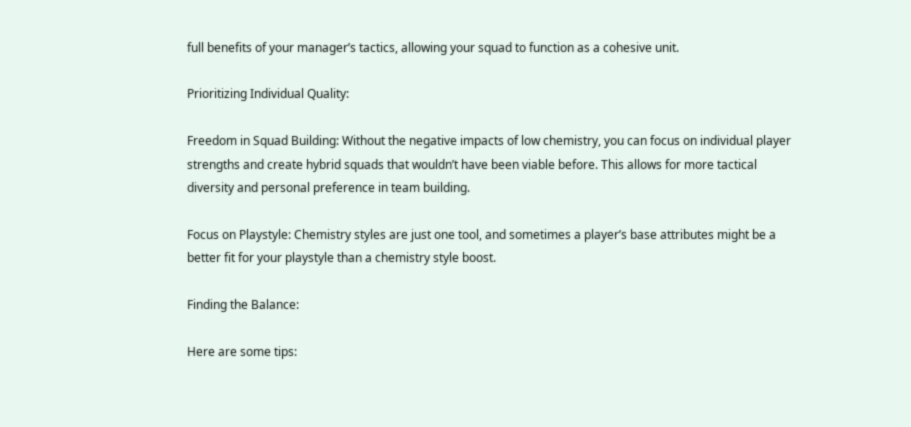full benefits of your manager’s tactics, allowing your squad to function as a cohesive unit.

Prioritizing Individual Quality:

Freedom in Squad Building: Without the negative impacts of low chemistry, you can focus on individual player strengths and create hybrid squads that wouldn’t have been viable before. This allows for more tactical diversity and personal preference in team building.

Focus on Playstyle: Chemistry styles are just one tool, and sometimes a player’s base attributes might be a better fit for your playstyle than a chemistry style boost.

Finding the Balance:

Here are some tips: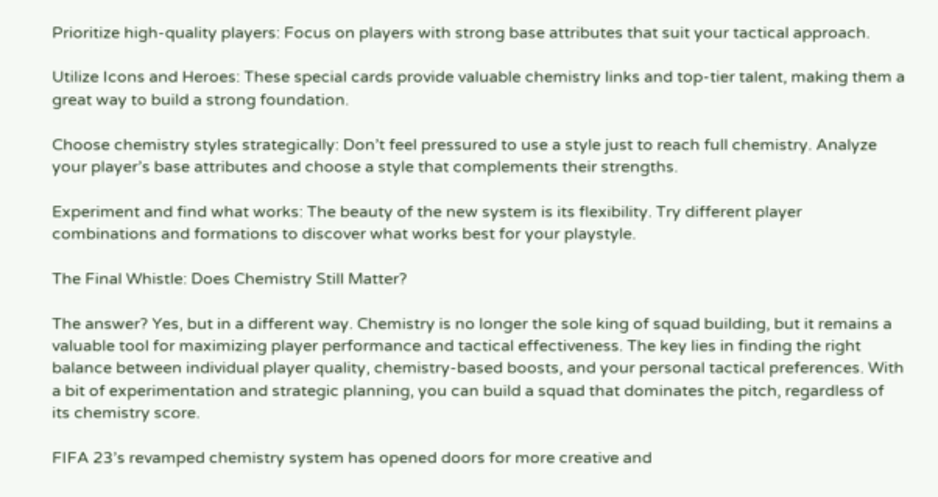Prioritize high-quality players: Focus on players with strong base attributes that suit your tactical approach.

Utilize Icons and Heroes: These special cards provide valuable chemistry links and top-tier talent, making them a great way to build a strong foundation.

Choose chemistry styles strategically: Don’t feel pressured to use a style just to reach full chemistry. Analyze your player’s base attributes and choose a style that complements their strengths.

Experiment and find what works: The beauty of the new system is its flexibility. Try different player combinations and formations to discover what works best for your playstyle.

The Final Whistle: Does Chemistry Still Matter?

The answer? Yes, but in a different way. Chemistry is no longer the sole king of squad building, but it remains a valuable tool for maximizing player performance and tactical effectiveness. The key lies in finding the right balance between individual player quality, chemistry-based boosts, and your personal tactical preferences. With a bit of experimentation and strategic planning, you can build a squad that dominates the pitch, regardless of its chemistry score.

FIFA 23’s revamped chemistry system has opened doors for more creative and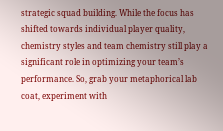strategic squad building. While the focus has shifted towards individual player quality, chemistry styles and team chemistry still play a significant role in optimizing your team’s performance. So, grab your metaphorical lab coat, experiment with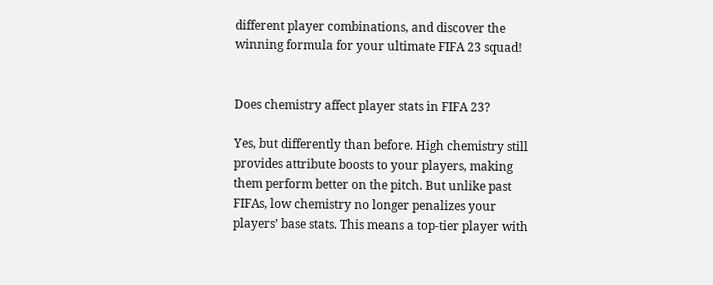different player combinations, and discover the winning formula for your ultimate FIFA 23 squad!


Does chemistry affect player stats in FIFA 23?

Yes, but differently than before. High chemistry still provides attribute boosts to your players, making them perform better on the pitch. But unlike past FIFAs, low chemistry no longer penalizes your players’ base stats. This means a top-tier player with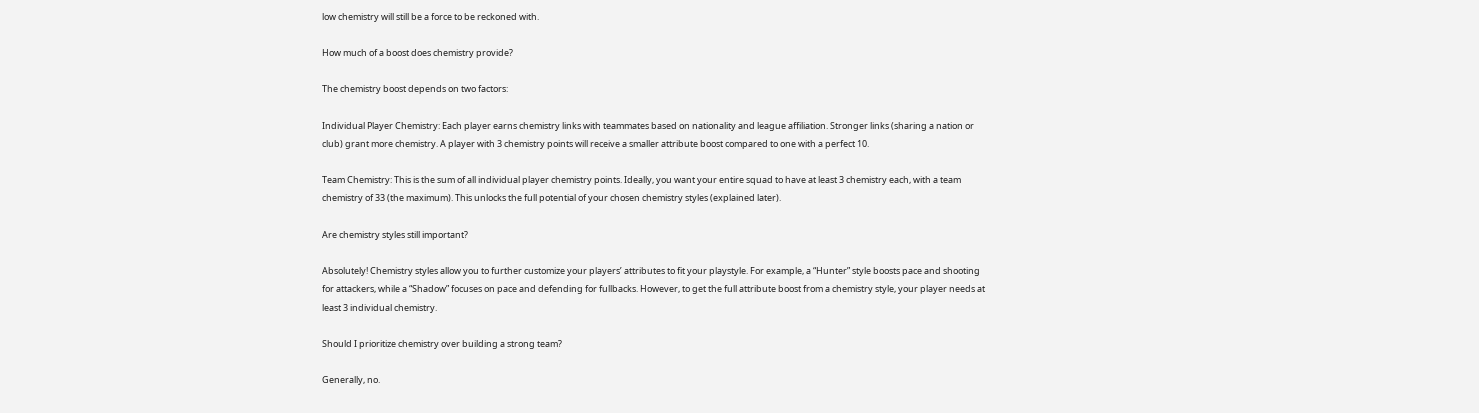low chemistry will still be a force to be reckoned with.

How much of a boost does chemistry provide?

The chemistry boost depends on two factors:

Individual Player Chemistry: Each player earns chemistry links with teammates based on nationality and league affiliation. Stronger links (sharing a nation or club) grant more chemistry. A player with 3 chemistry points will receive a smaller attribute boost compared to one with a perfect 10.

Team Chemistry: This is the sum of all individual player chemistry points. Ideally, you want your entire squad to have at least 3 chemistry each, with a team chemistry of 33 (the maximum). This unlocks the full potential of your chosen chemistry styles (explained later).

Are chemistry styles still important?

Absolutely! Chemistry styles allow you to further customize your players’ attributes to fit your playstyle. For example, a “Hunter” style boosts pace and shooting for attackers, while a “Shadow” focuses on pace and defending for fullbacks. However, to get the full attribute boost from a chemistry style, your player needs at least 3 individual chemistry.

Should I prioritize chemistry over building a strong team?

Generally, no.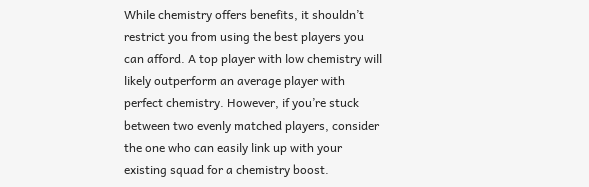While chemistry offers benefits, it shouldn’t restrict you from using the best players you can afford. A top player with low chemistry will likely outperform an average player with perfect chemistry. However, if you’re stuck between two evenly matched players, consider the one who can easily link up with your existing squad for a chemistry boost.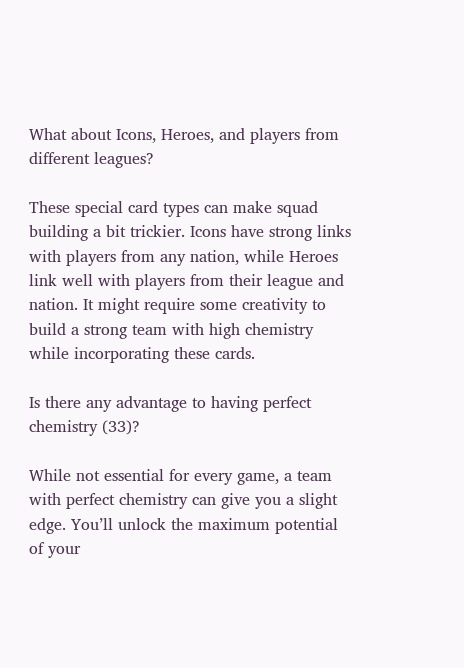What about Icons, Heroes, and players from different leagues?

These special card types can make squad building a bit trickier. Icons have strong links with players from any nation, while Heroes link well with players from their league and nation. It might require some creativity to build a strong team with high chemistry while incorporating these cards.

Is there any advantage to having perfect chemistry (33)?

While not essential for every game, a team with perfect chemistry can give you a slight edge. You’ll unlock the maximum potential of your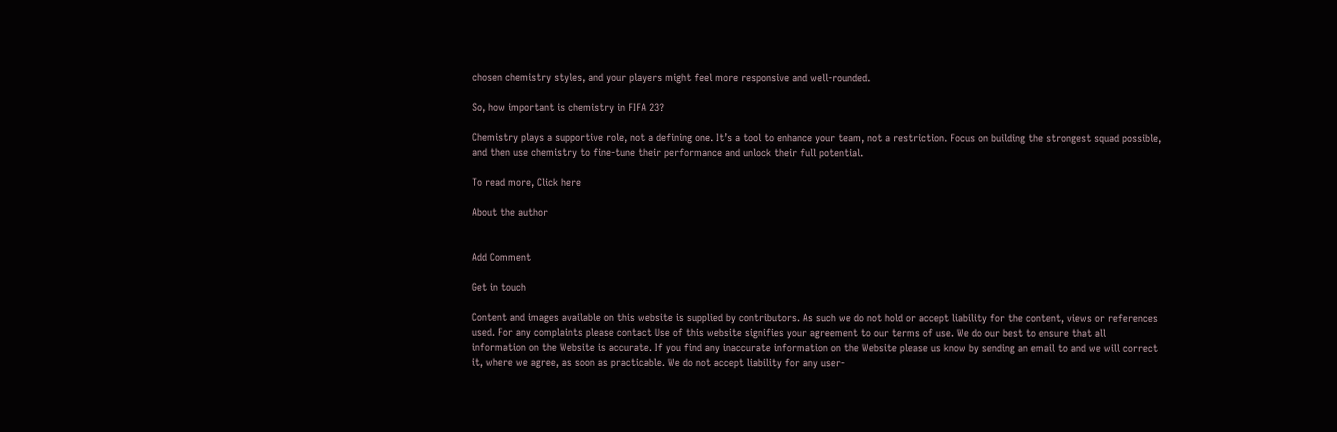chosen chemistry styles, and your players might feel more responsive and well-rounded.

So, how important is chemistry in FIFA 23?

Chemistry plays a supportive role, not a defining one. It’s a tool to enhance your team, not a restriction. Focus on building the strongest squad possible, and then use chemistry to fine-tune their performance and unlock their full potential.

To read more, Click here

About the author


Add Comment

Get in touch

Content and images available on this website is supplied by contributors. As such we do not hold or accept liability for the content, views or references used. For any complaints please contact Use of this website signifies your agreement to our terms of use. We do our best to ensure that all information on the Website is accurate. If you find any inaccurate information on the Website please us know by sending an email to and we will correct it, where we agree, as soon as practicable. We do not accept liability for any user-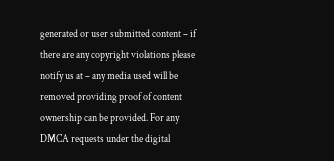generated or user submitted content – if there are any copyright violations please notify us at – any media used will be removed providing proof of content ownership can be provided. For any DMCA requests under the digital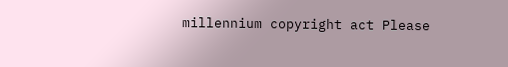millennium copyright act Please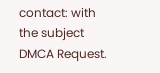contact: with the subject DMCA Request.